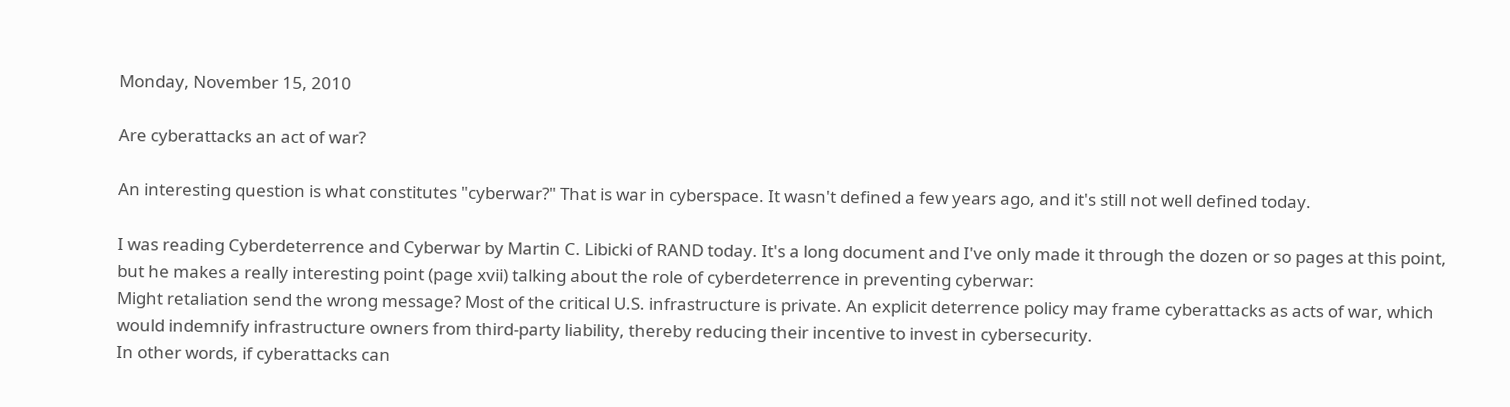Monday, November 15, 2010

Are cyberattacks an act of war?

An interesting question is what constitutes "cyberwar?" That is war in cyberspace. It wasn't defined a few years ago, and it's still not well defined today.

I was reading Cyberdeterrence and Cyberwar by Martin C. Libicki of RAND today. It's a long document and I've only made it through the dozen or so pages at this point, but he makes a really interesting point (page xvii) talking about the role of cyberdeterrence in preventing cyberwar:
Might retaliation send the wrong message? Most of the critical U.S. infrastructure is private. An explicit deterrence policy may frame cyberattacks as acts of war, which would indemnify infrastructure owners from third-party liability, thereby reducing their incentive to invest in cybersecurity.
In other words, if cyberattacks can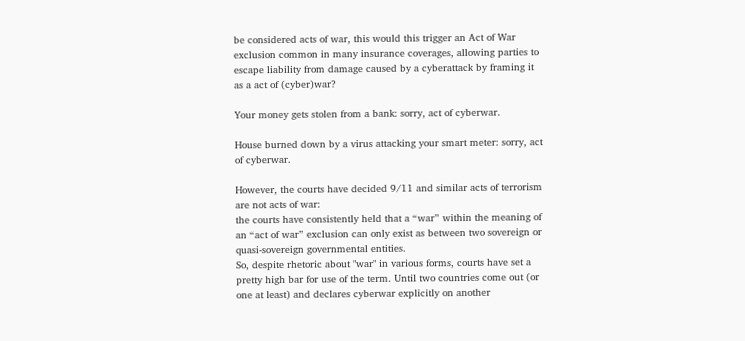be considered acts of war, this would this trigger an Act of War exclusion common in many insurance coverages, allowing parties to escape liability from damage caused by a cyberattack by framing it as a act of (cyber)war?

Your money gets stolen from a bank: sorry, act of cyberwar.

House burned down by a virus attacking your smart meter: sorry, act of cyberwar.

However, the courts have decided 9/11 and similar acts of terrorism are not acts of war:
the courts have consistently held that a “war” within the meaning of an “act of war” exclusion can only exist as between two sovereign or quasi-sovereign governmental entities.
So, despite rhetoric about "war" in various forms, courts have set a pretty high bar for use of the term. Until two countries come out (or one at least) and declares cyberwar explicitly on another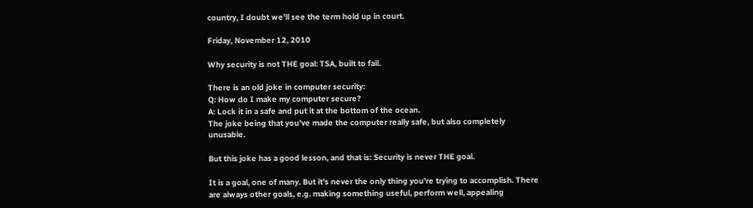country, I doubt we'll see the term hold up in court.

Friday, November 12, 2010

Why security is not THE goal: TSA, built to fail.

There is an old joke in computer security:
Q: How do I make my computer secure?
A: Lock it in a safe and put it at the bottom of the ocean.
The joke being that you've made the computer really safe, but also completely unusable.

But this joke has a good lesson, and that is: Security is never THE goal.

It is a goal, one of many. But it's never the only thing you're trying to accomplish. There are always other goals, e.g. making something useful, perform well, appealing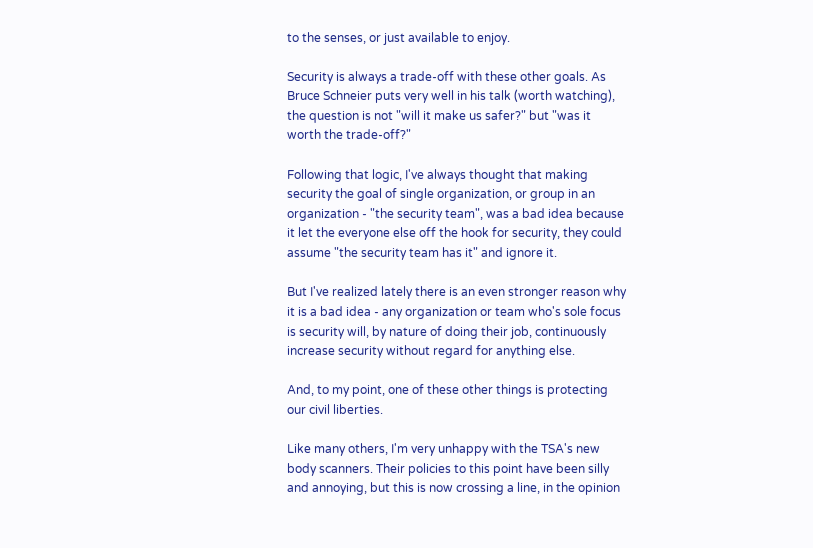to the senses, or just available to enjoy.

Security is always a trade-off with these other goals. As Bruce Schneier puts very well in his talk (worth watching), the question is not "will it make us safer?" but "was it worth the trade-off?"

Following that logic, I've always thought that making security the goal of single organization, or group in an organization - "the security team", was a bad idea because it let the everyone else off the hook for security, they could assume "the security team has it" and ignore it.

But I've realized lately there is an even stronger reason why it is a bad idea - any organization or team who's sole focus is security will, by nature of doing their job, continuously increase security without regard for anything else.

And, to my point, one of these other things is protecting our civil liberties.

Like many others, I'm very unhappy with the TSA's new body scanners. Their policies to this point have been silly and annoying, but this is now crossing a line, in the opinion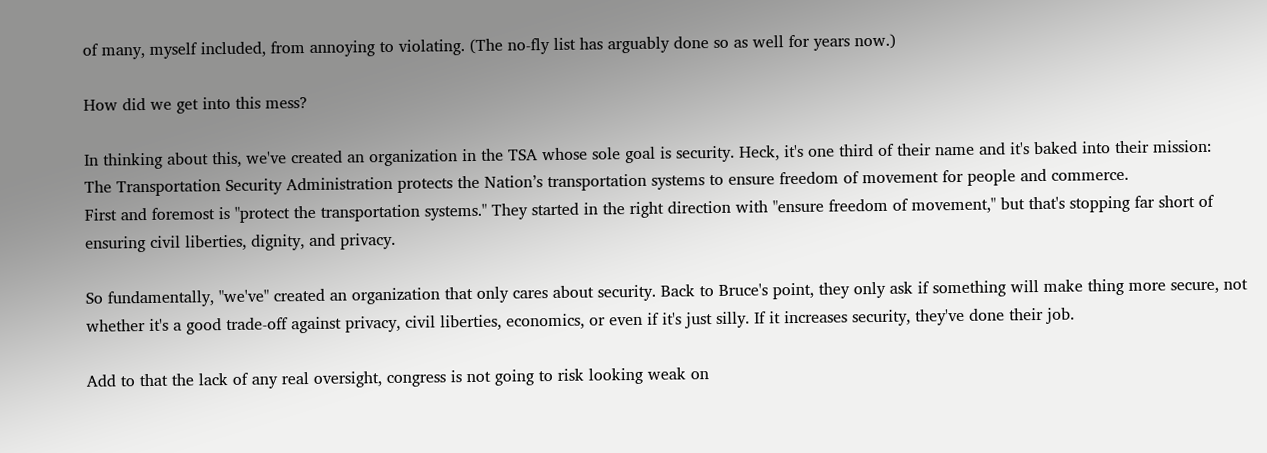of many, myself included, from annoying to violating. (The no-fly list has arguably done so as well for years now.)

How did we get into this mess?

In thinking about this, we've created an organization in the TSA whose sole goal is security. Heck, it's one third of their name and it's baked into their mission:
The Transportation Security Administration protects the Nation’s transportation systems to ensure freedom of movement for people and commerce.
First and foremost is "protect the transportation systems." They started in the right direction with "ensure freedom of movement," but that's stopping far short of ensuring civil liberties, dignity, and privacy.

So fundamentally, "we've" created an organization that only cares about security. Back to Bruce's point, they only ask if something will make thing more secure, not whether it's a good trade-off against privacy, civil liberties, economics, or even if it's just silly. If it increases security, they've done their job.

Add to that the lack of any real oversight, congress is not going to risk looking weak on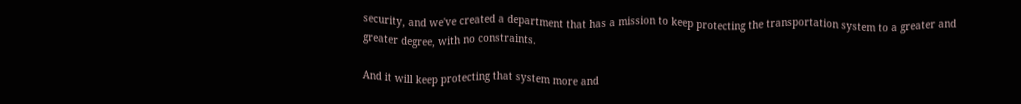security, and we've created a department that has a mission to keep protecting the transportation system to a greater and greater degree, with no constraints.

And it will keep protecting that system more and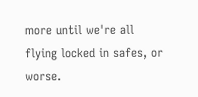more until we're all flying locked in safes, or worse.